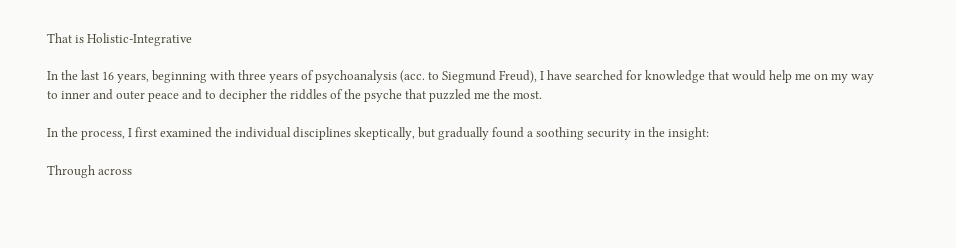That is Holistic-Integrative

In the last 16 years, beginning with three years of psychoanalysis (acc. to Siegmund Freud), I have searched for knowledge that would help me on my way to inner and outer peace and to decipher the riddles of the psyche that puzzled me the most.

In the process, I first examined the individual disciplines skeptically, but gradually found a soothing security in the insight:

Through across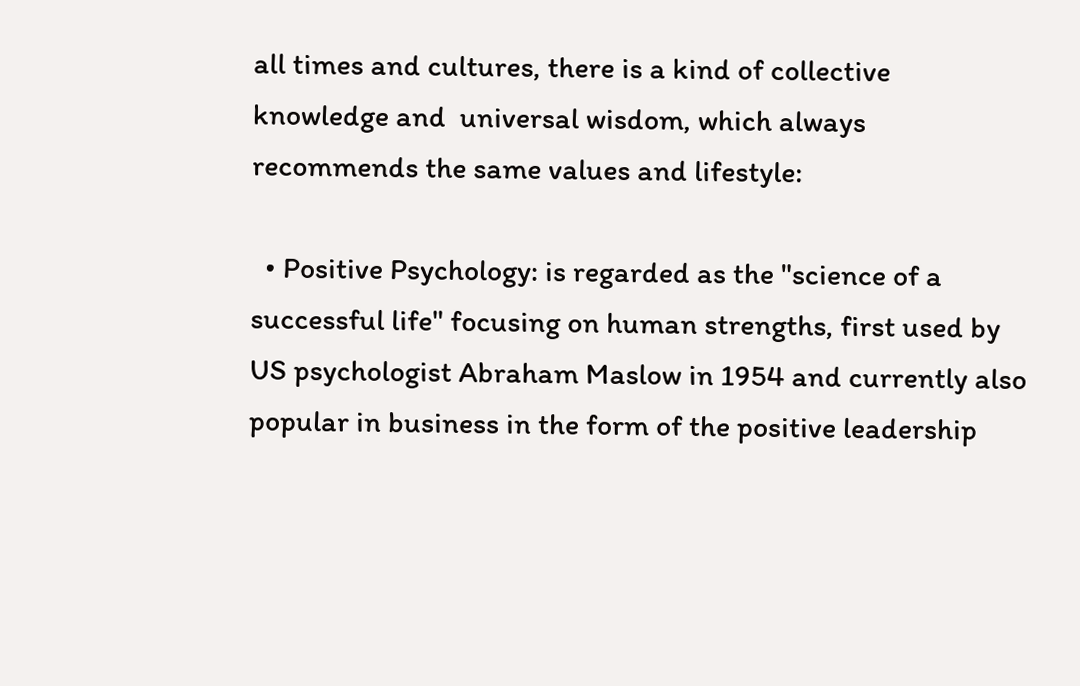all times and cultures, there is a kind of collective knowledge and  universal wisdom, which always recommends the same values and lifestyle:

  • Positive Psychology: is regarded as the "science of a successful life" focusing on human strengths, first used by US psychologist Abraham Maslow in 1954 and currently also popular in business in the form of the positive leadership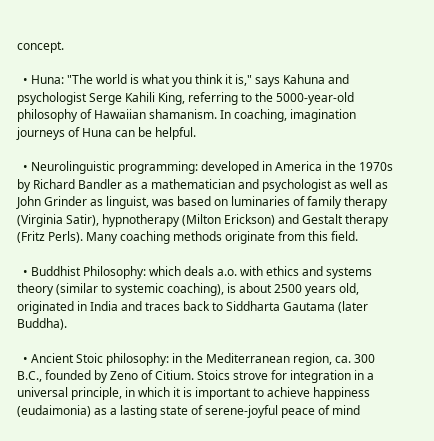concept.

  • Huna: "The world is what you think it is," says Kahuna and psychologist Serge Kahili King, referring to the 5000-year-old philosophy of Hawaiian shamanism. In coaching, imagination journeys of Huna can be helpful.

  • Neurolinguistic programming: developed in America in the 1970s by Richard Bandler as a mathematician and psychologist as well as John Grinder as linguist, was based on luminaries of family therapy (Virginia Satir), hypnotherapy (Milton Erickson) and Gestalt therapy (Fritz Perls). Many coaching methods originate from this field.

  • Buddhist Philosophy: which deals a.o. with ethics and systems theory (similar to systemic coaching), is about 2500 years old, originated in India and traces back to Siddharta Gautama (later Buddha).

  • Ancient Stoic philosophy: in the Mediterranean region, ca. 300 B.C., founded by Zeno of Citium. Stoics strove for integration in a universal principle, in which it is important to achieve happiness (eudaimonia) as a lasting state of serene-joyful peace of mind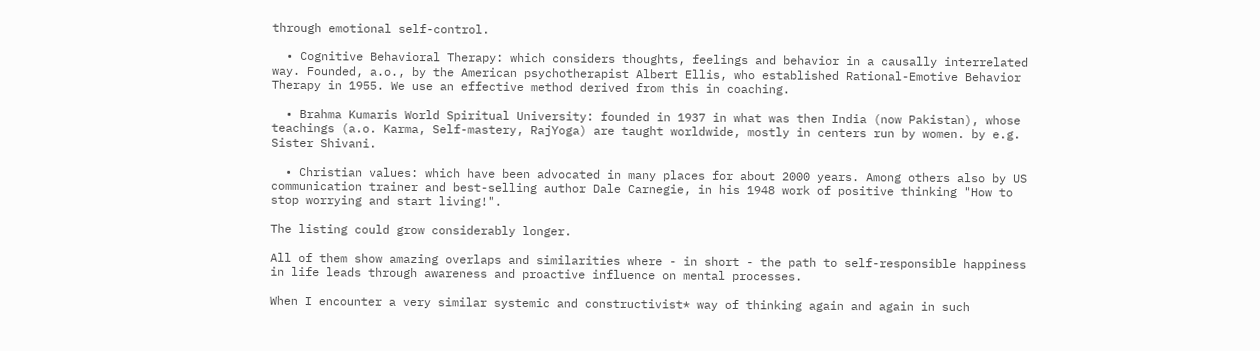through emotional self-control.

  • Cognitive Behavioral Therapy: which considers thoughts, feelings and behavior in a causally interrelated way. Founded, a.o., by the American psychotherapist Albert Ellis, who established Rational-Emotive Behavior Therapy in 1955. We use an effective method derived from this in coaching.

  • Brahma Kumaris World Spiritual University: founded in 1937 in what was then India (now Pakistan), whose teachings (a.o. Karma, Self-mastery, RajYoga) are taught worldwide, mostly in centers run by women. by e.g. Sister Shivani.

  • Christian values: which have been advocated in many places for about 2000 years. Among others also by US communication trainer and best-selling author Dale Carnegie, in his 1948 work of positive thinking "How to stop worrying and start living!".

The listing could grow considerably longer.

All of them show amazing overlaps and similarities where - in short - the path to self-responsible happiness in life leads through awareness and proactive influence on mental processes.

When I encounter a very similar systemic and constructivist* way of thinking again and again in such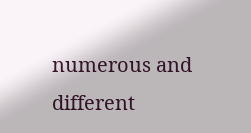numerous and different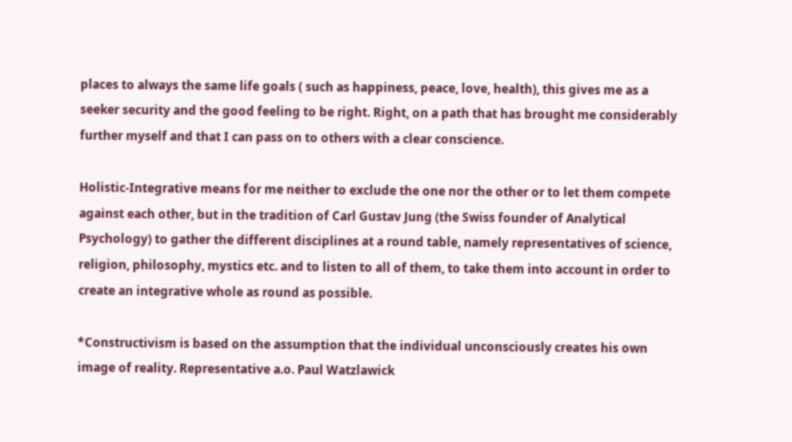places to always the same life goals ( such as happiness, peace, love, health), this gives me as a seeker security and the good feeling to be right. Right, on a path that has brought me considerably further myself and that I can pass on to others with a clear conscience.

Holistic-Integrative means for me neither to exclude the one nor the other or to let them compete against each other, but in the tradition of Carl Gustav Jung (the Swiss founder of Analytical Psychology) to gather the different disciplines at a round table, namely representatives of science, religion, philosophy, mystics etc. and to listen to all of them, to take them into account in order to create an integrative whole as round as possible.

*Constructivism is based on the assumption that the individual unconsciously creates his own image of reality. Representative a.o. Paul Watzlawick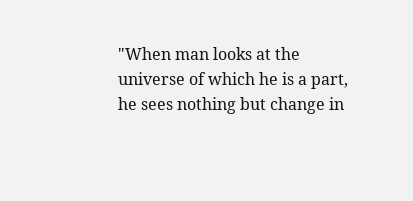"When man looks at the universe of which he is a part,
he sees nothing but change in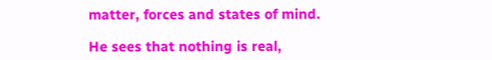matter, forces and states of mind.

He sees that nothing is real,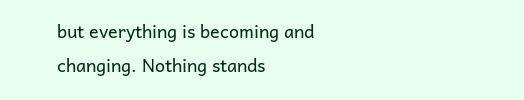but everything is becoming and changing. Nothing stands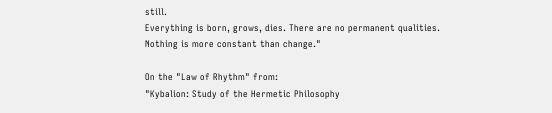still.
Everything is born, grows, dies. There are no permanent qualities. Nothing is more constant than change."

On the "Law of Rhythm" from:
"Kybalion: Study of the Hermetic Philosophy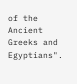of the Ancient Greeks and Egyptians".